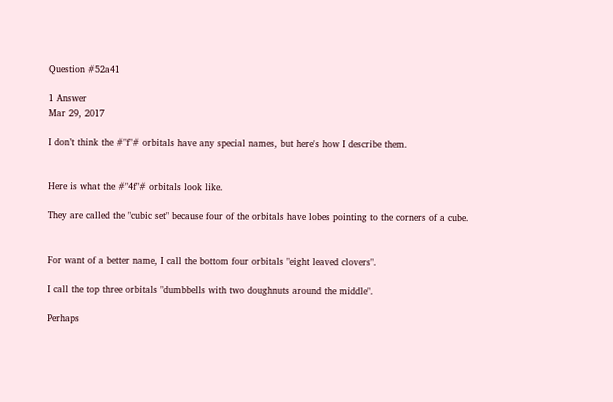Question #52a41

1 Answer
Mar 29, 2017

I don’t think the #"f"# orbitals have any special names, but here's how I describe them.


Here is what the #"4f"# orbitals look like.

They are called the "cubic set" because four of the orbitals have lobes pointing to the corners of a cube.


For want of a better name, I call the bottom four orbitals "eight leaved clovers".

I call the top three orbitals "dumbbells with two doughnuts around the middle".

Perhaps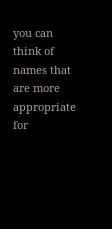you can think of names that are more appropriate for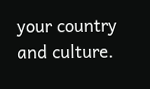your country and culture.